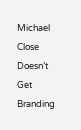Michael Close Doesn’t Get Branding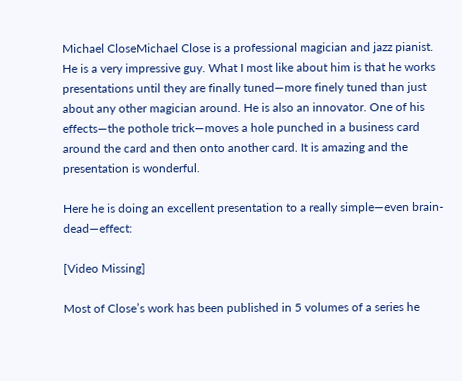Michael CloseMichael Close is a professional magician and jazz pianist. He is a very impressive guy. What I most like about him is that he works presentations until they are finally tuned—more finely tuned than just about any other magician around. He is also an innovator. One of his effects—the pothole trick—moves a hole punched in a business card around the card and then onto another card. It is amazing and the presentation is wonderful.

Here he is doing an excellent presentation to a really simple—even brain-dead—effect:

[Video Missing]

Most of Close’s work has been published in 5 volumes of a series he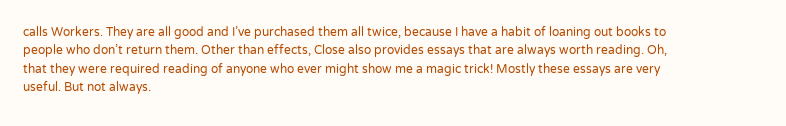calls Workers. They are all good and I’ve purchased them all twice, because I have a habit of loaning out books to people who don’t return them. Other than effects, Close also provides essays that are always worth reading. Oh, that they were required reading of anyone who ever might show me a magic trick! Mostly these essays are very useful. But not always.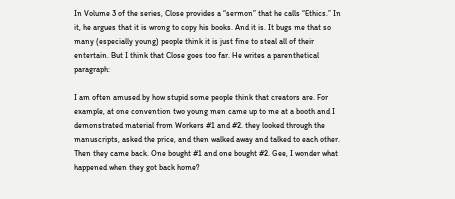In Volume 3 of the series, Close provides a “sermon” that he calls “Ethics.” In it, he argues that it is wrong to copy his books. And it is. It bugs me that so many (especially young) people think it is just fine to steal all of their entertain. But I think that Close goes too far. He writes a parenthetical paragraph:

I am often amused by how stupid some people think that creators are. For example, at one convention two young men came up to me at a booth and I demonstrated material from Workers #1 and #2. they looked through the manuscripts, asked the price, and then walked away and talked to each other. Then they came back. One bought #1 and one bought #2. Gee, I wonder what happened when they got back home?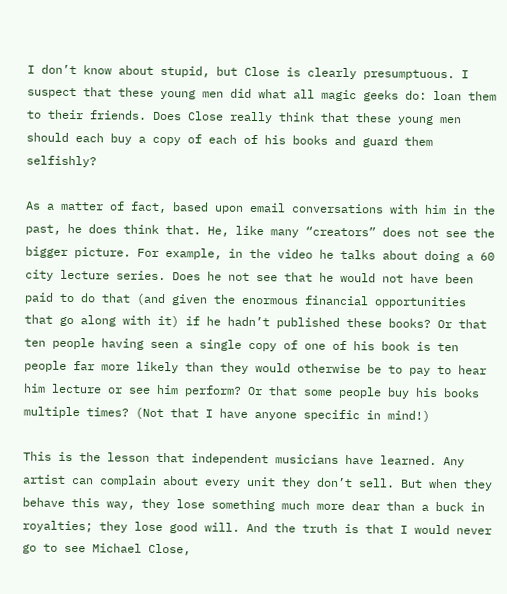I don’t know about stupid, but Close is clearly presumptuous. I suspect that these young men did what all magic geeks do: loan them to their friends. Does Close really think that these young men should each buy a copy of each of his books and guard them selfishly?

As a matter of fact, based upon email conversations with him in the past, he does think that. He, like many “creators” does not see the bigger picture. For example, in the video he talks about doing a 60 city lecture series. Does he not see that he would not have been paid to do that (and given the enormous financial opportunities that go along with it) if he hadn’t published these books? Or that ten people having seen a single copy of one of his book is ten people far more likely than they would otherwise be to pay to hear him lecture or see him perform? Or that some people buy his books multiple times? (Not that I have anyone specific in mind!)

This is the lesson that independent musicians have learned. Any artist can complain about every unit they don’t sell. But when they behave this way, they lose something much more dear than a buck in royalties; they lose good will. And the truth is that I would never go to see Michael Close,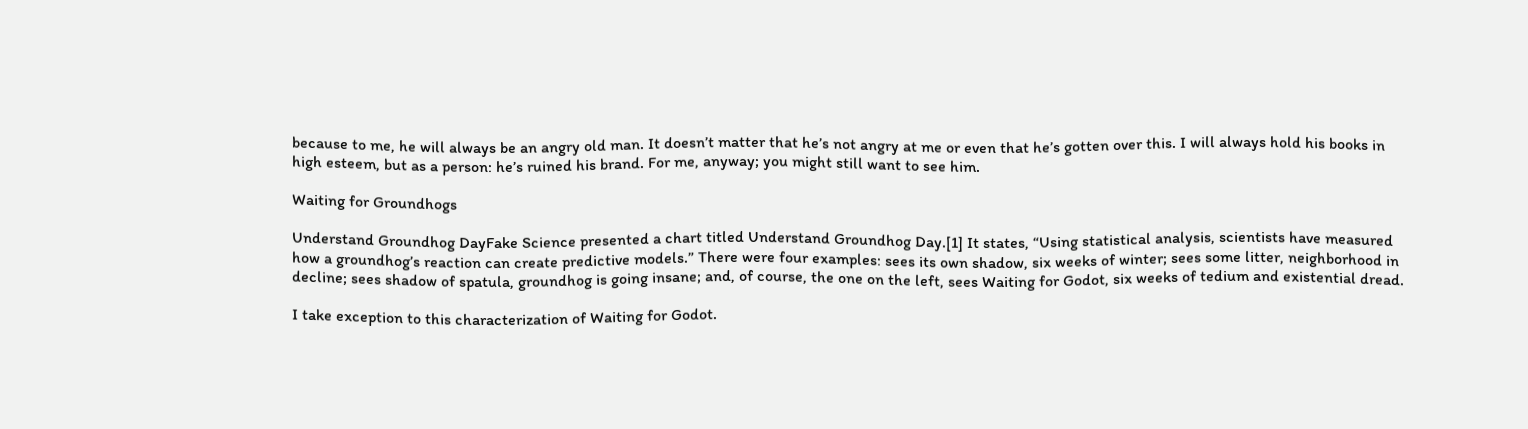because to me, he will always be an angry old man. It doesn’t matter that he’s not angry at me or even that he’s gotten over this. I will always hold his books in high esteem, but as a person: he’s ruined his brand. For me, anyway; you might still want to see him.

Waiting for Groundhogs

Understand Groundhog DayFake Science presented a chart titled Understand Groundhog Day.[1] It states, “Using statistical analysis, scientists have measured how a groundhog’s reaction can create predictive models.” There were four examples: sees its own shadow, six weeks of winter; sees some litter, neighborhood in decline; sees shadow of spatula, groundhog is going insane; and, of course, the one on the left, sees Waiting for Godot, six weeks of tedium and existential dread.

I take exception to this characterization of Waiting for Godot.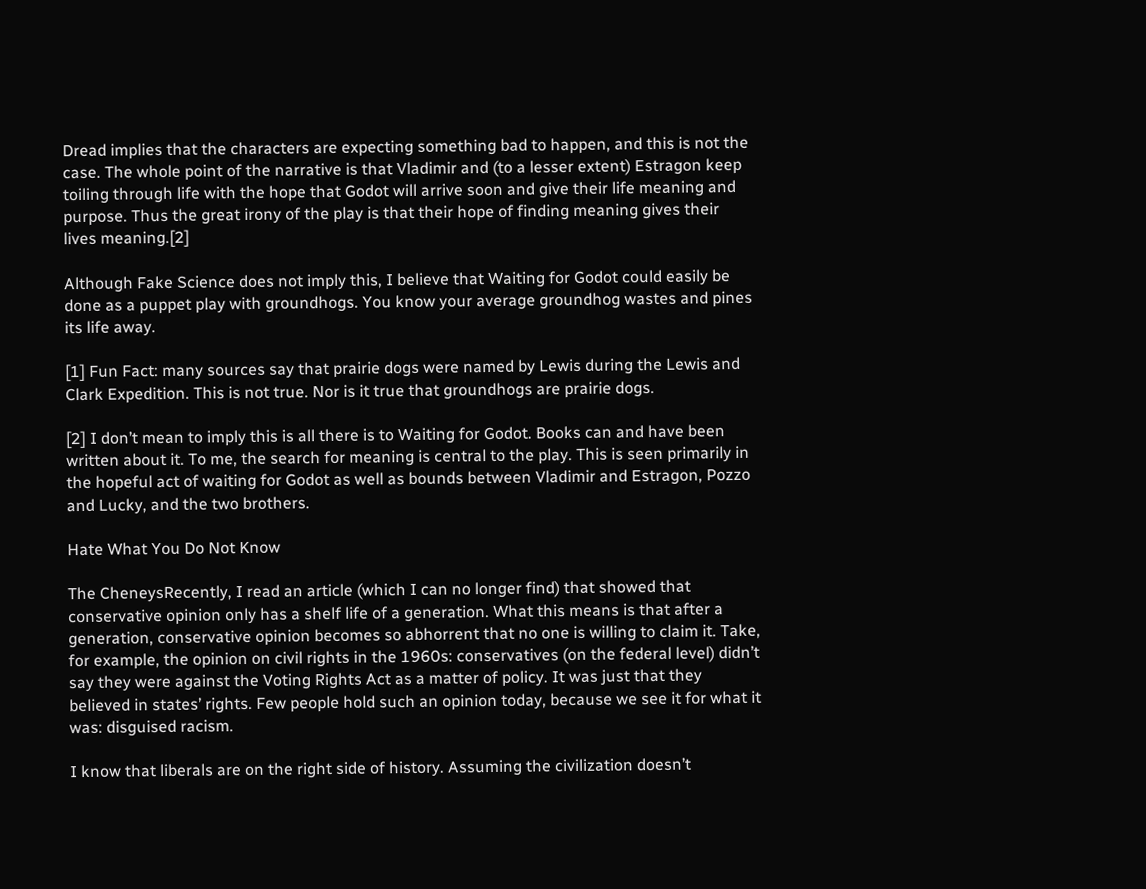Dread implies that the characters are expecting something bad to happen, and this is not the case. The whole point of the narrative is that Vladimir and (to a lesser extent) Estragon keep toiling through life with the hope that Godot will arrive soon and give their life meaning and purpose. Thus the great irony of the play is that their hope of finding meaning gives their lives meaning.[2]

Although Fake Science does not imply this, I believe that Waiting for Godot could easily be done as a puppet play with groundhogs. You know your average groundhog wastes and pines its life away.

[1] Fun Fact: many sources say that prairie dogs were named by Lewis during the Lewis and Clark Expedition. This is not true. Nor is it true that groundhogs are prairie dogs.

[2] I don’t mean to imply this is all there is to Waiting for Godot. Books can and have been written about it. To me, the search for meaning is central to the play. This is seen primarily in the hopeful act of waiting for Godot as well as bounds between Vladimir and Estragon, Pozzo and Lucky, and the two brothers.

Hate What You Do Not Know

The CheneysRecently, I read an article (which I can no longer find) that showed that conservative opinion only has a shelf life of a generation. What this means is that after a generation, conservative opinion becomes so abhorrent that no one is willing to claim it. Take, for example, the opinion on civil rights in the 1960s: conservatives (on the federal level) didn’t say they were against the Voting Rights Act as a matter of policy. It was just that they believed in states’ rights. Few people hold such an opinion today, because we see it for what it was: disguised racism.

I know that liberals are on the right side of history. Assuming the civilization doesn’t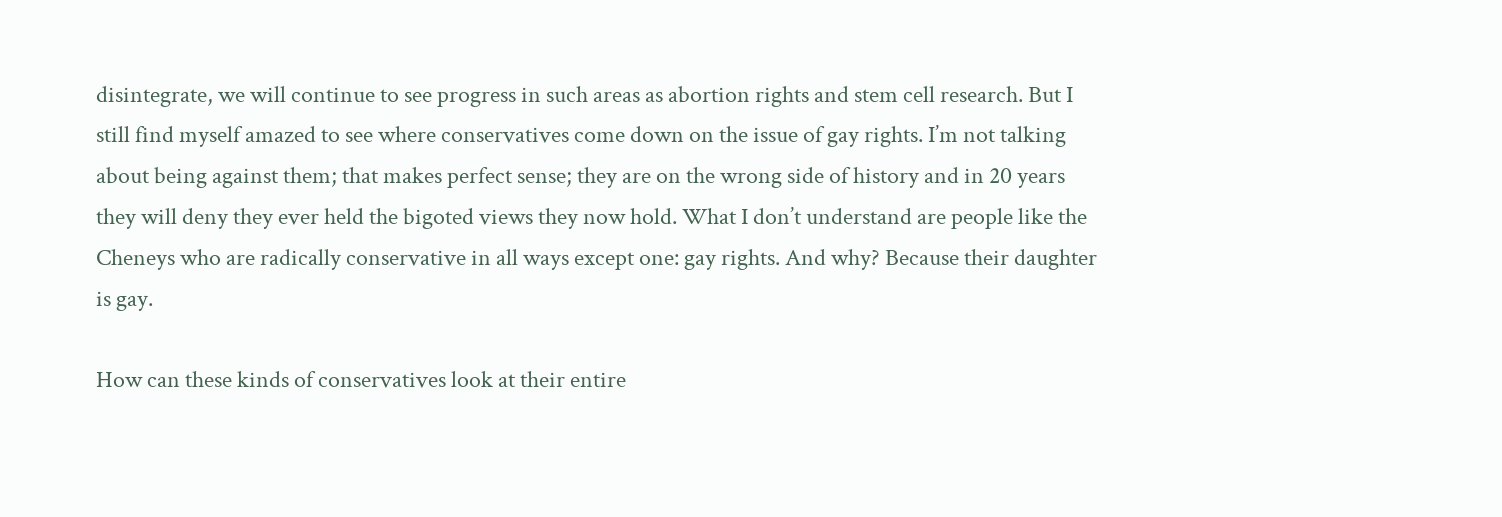disintegrate, we will continue to see progress in such areas as abortion rights and stem cell research. But I still find myself amazed to see where conservatives come down on the issue of gay rights. I’m not talking about being against them; that makes perfect sense; they are on the wrong side of history and in 20 years they will deny they ever held the bigoted views they now hold. What I don’t understand are people like the Cheneys who are radically conservative in all ways except one: gay rights. And why? Because their daughter is gay.

How can these kinds of conservatives look at their entire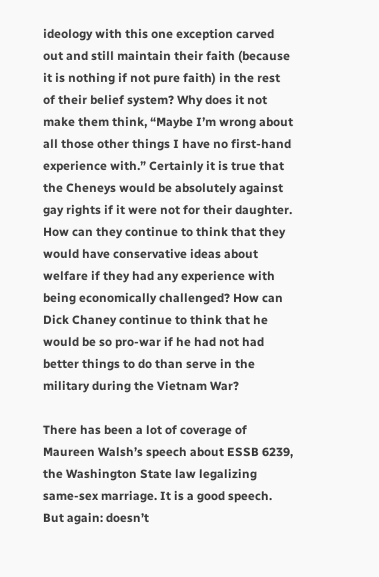ideology with this one exception carved out and still maintain their faith (because it is nothing if not pure faith) in the rest of their belief system? Why does it not make them think, “Maybe I’m wrong about all those other things I have no first-hand experience with.” Certainly it is true that the Cheneys would be absolutely against gay rights if it were not for their daughter. How can they continue to think that they would have conservative ideas about welfare if they had any experience with being economically challenged? How can Dick Chaney continue to think that he would be so pro-war if he had not had better things to do than serve in the military during the Vietnam War?

There has been a lot of coverage of Maureen Walsh’s speech about ESSB 6239, the Washington State law legalizing same-sex marriage. It is a good speech. But again: doesn’t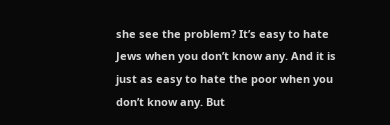she see the problem? It’s easy to hate Jews when you don’t know any. And it is just as easy to hate the poor when you don’t know any. But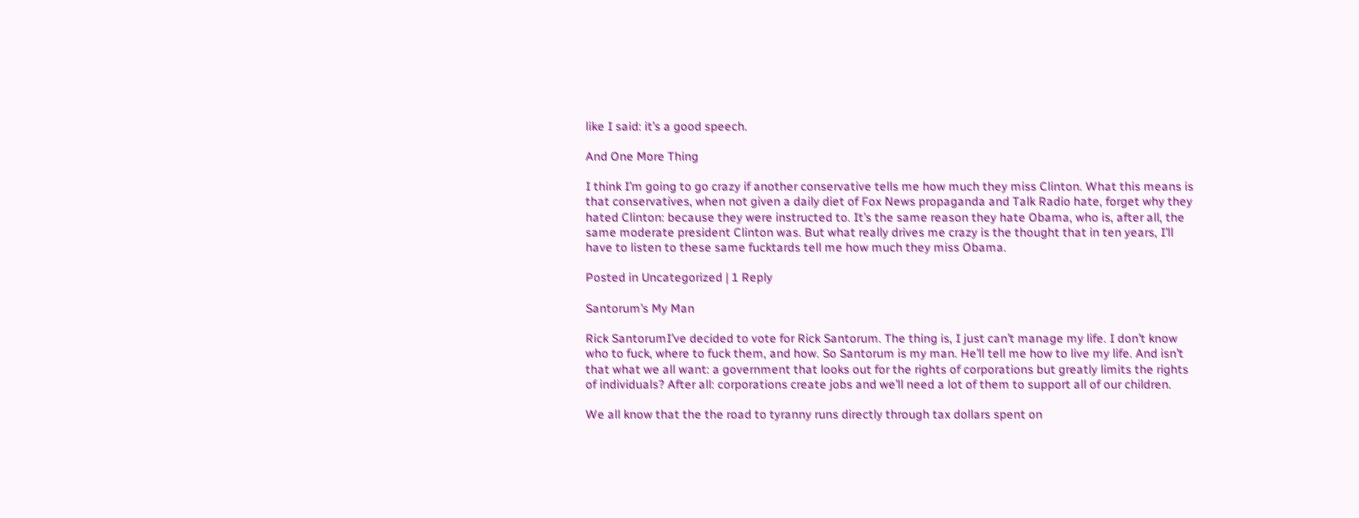like I said: it’s a good speech.

And One More Thing

I think I’m going to go crazy if another conservative tells me how much they miss Clinton. What this means is that conservatives, when not given a daily diet of Fox News propaganda and Talk Radio hate, forget why they hated Clinton: because they were instructed to. It’s the same reason they hate Obama, who is, after all, the same moderate president Clinton was. But what really drives me crazy is the thought that in ten years, I’ll have to listen to these same fucktards tell me how much they miss Obama.

Posted in Uncategorized | 1 Reply

Santorum’s My Man

Rick SantorumI’ve decided to vote for Rick Santorum. The thing is, I just can’t manage my life. I don’t know who to fuck, where to fuck them, and how. So Santorum is my man. He’ll tell me how to live my life. And isn’t that what we all want: a government that looks out for the rights of corporations but greatly limits the rights of individuals? After all: corporations create jobs and we’ll need a lot of them to support all of our children.

We all know that the the road to tyranny runs directly through tax dollars spent on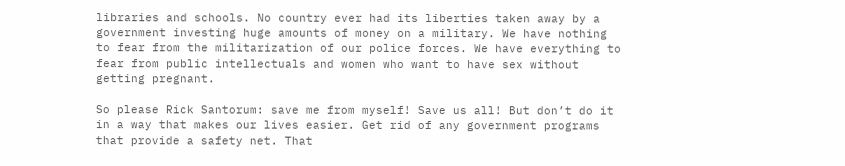libraries and schools. No country ever had its liberties taken away by a government investing huge amounts of money on a military. We have nothing to fear from the militarization of our police forces. We have everything to fear from public intellectuals and women who want to have sex without getting pregnant.

So please Rick Santorum: save me from myself! Save us all! But don’t do it in a way that makes our lives easier. Get rid of any government programs that provide a safety net. That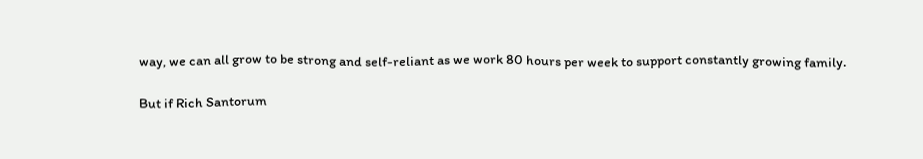way, we can all grow to be strong and self-reliant as we work 80 hours per week to support constantly growing family.

But if Rich Santorum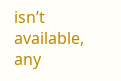isn’t available, any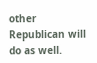other Republican will do as well.